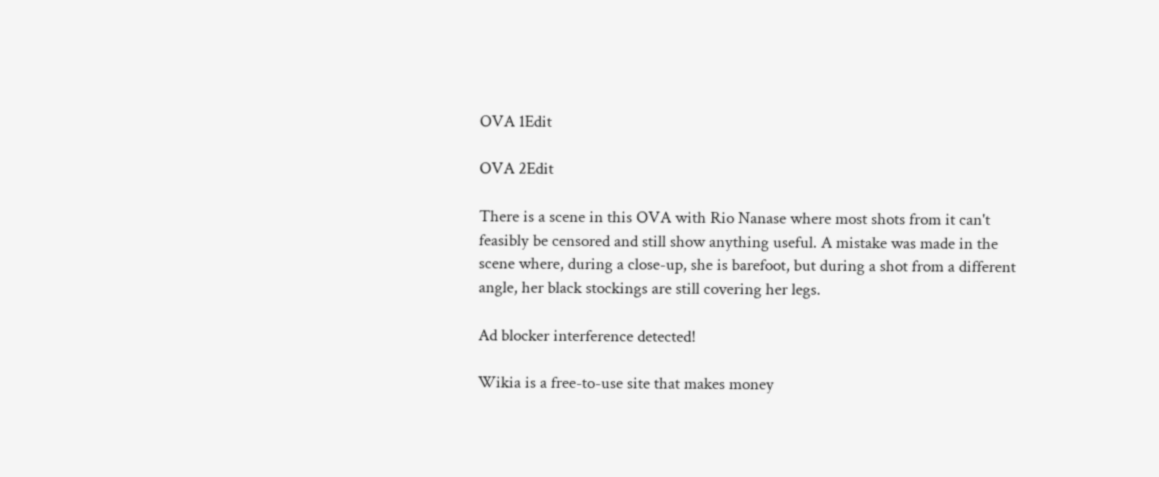OVA 1Edit

OVA 2Edit

There is a scene in this OVA with Rio Nanase where most shots from it can't feasibly be censored and still show anything useful. A mistake was made in the scene where, during a close-up, she is barefoot, but during a shot from a different angle, her black stockings are still covering her legs.

Ad blocker interference detected!

Wikia is a free-to-use site that makes money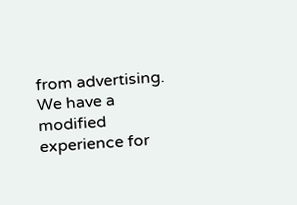from advertising. We have a modified experience for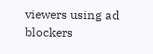viewers using ad blockers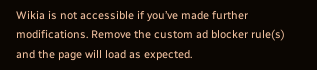Wikia is not accessible if you’ve made further modifications. Remove the custom ad blocker rule(s) and the page will load as expected.